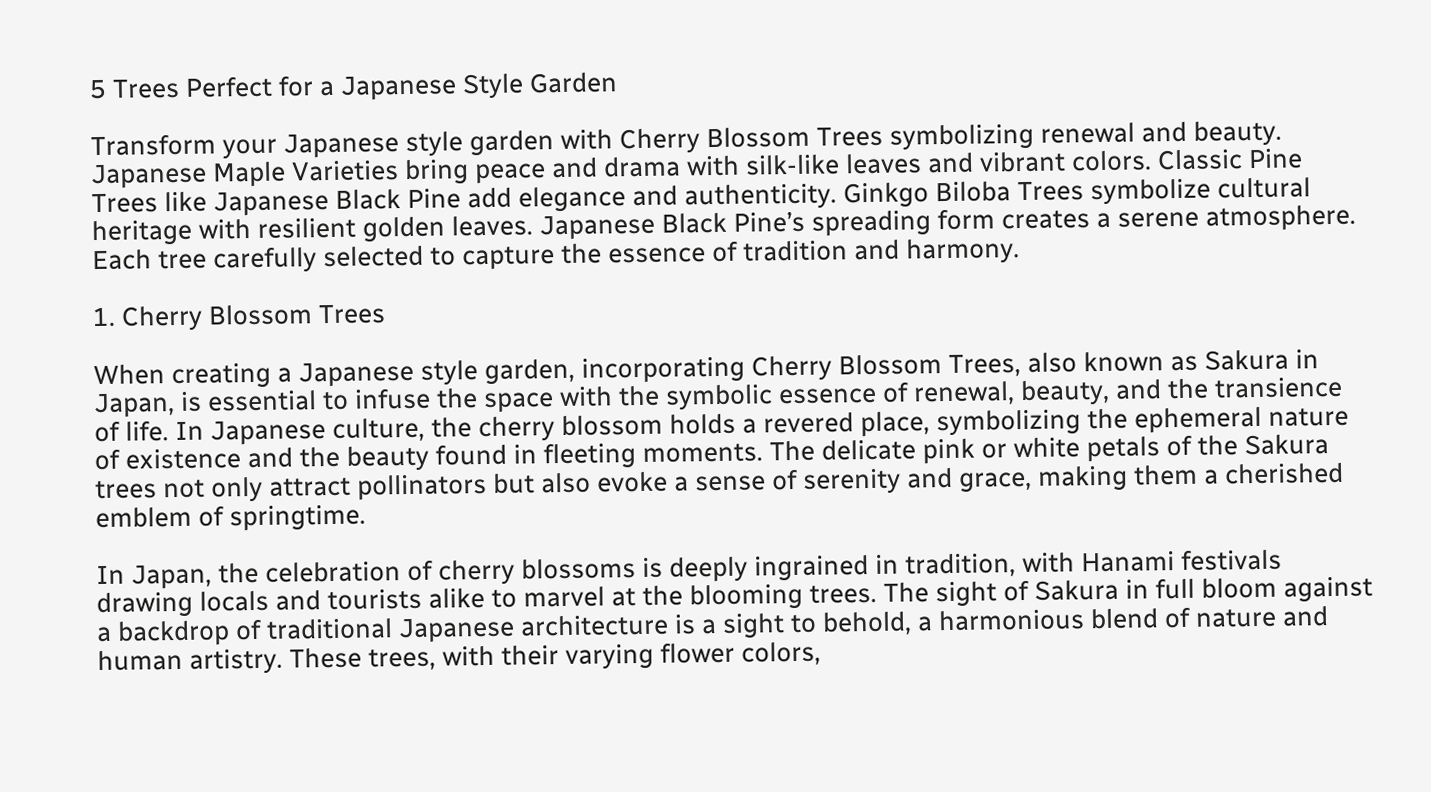5 Trees Perfect for a Japanese Style Garden

Transform your Japanese style garden with Cherry Blossom Trees symbolizing renewal and beauty. Japanese Maple Varieties bring peace and drama with silk-like leaves and vibrant colors. Classic Pine Trees like Japanese Black Pine add elegance and authenticity. Ginkgo Biloba Trees symbolize cultural heritage with resilient golden leaves. Japanese Black Pine’s spreading form creates a serene atmosphere. Each tree carefully selected to capture the essence of tradition and harmony.

1. Cherry Blossom Trees

When creating a Japanese style garden, incorporating Cherry Blossom Trees, also known as Sakura in Japan, is essential to infuse the space with the symbolic essence of renewal, beauty, and the transience of life. In Japanese culture, the cherry blossom holds a revered place, symbolizing the ephemeral nature of existence and the beauty found in fleeting moments. The delicate pink or white petals of the Sakura trees not only attract pollinators but also evoke a sense of serenity and grace, making them a cherished emblem of springtime.

In Japan, the celebration of cherry blossoms is deeply ingrained in tradition, with Hanami festivals drawing locals and tourists alike to marvel at the blooming trees. The sight of Sakura in full bloom against a backdrop of traditional Japanese architecture is a sight to behold, a harmonious blend of nature and human artistry. These trees, with their varying flower colors,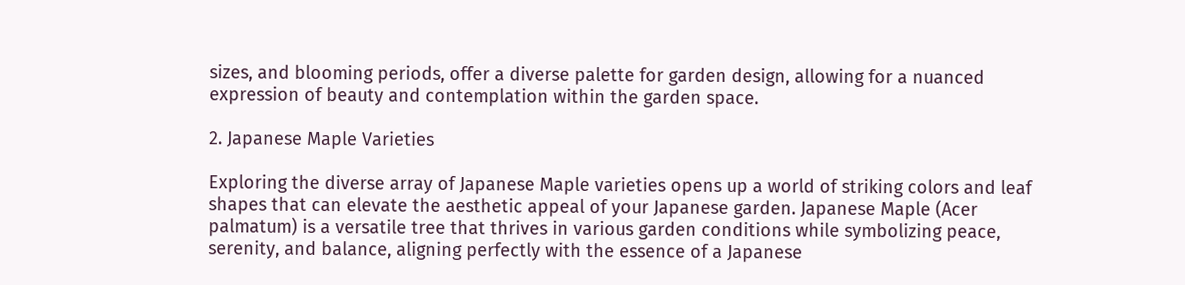sizes, and blooming periods, offer a diverse palette for garden design, allowing for a nuanced expression of beauty and contemplation within the garden space.

2. Japanese Maple Varieties

Exploring the diverse array of Japanese Maple varieties opens up a world of striking colors and leaf shapes that can elevate the aesthetic appeal of your Japanese garden. Japanese Maple (Acer palmatum) is a versatile tree that thrives in various garden conditions while symbolizing peace, serenity, and balance, aligning perfectly with the essence of a Japanese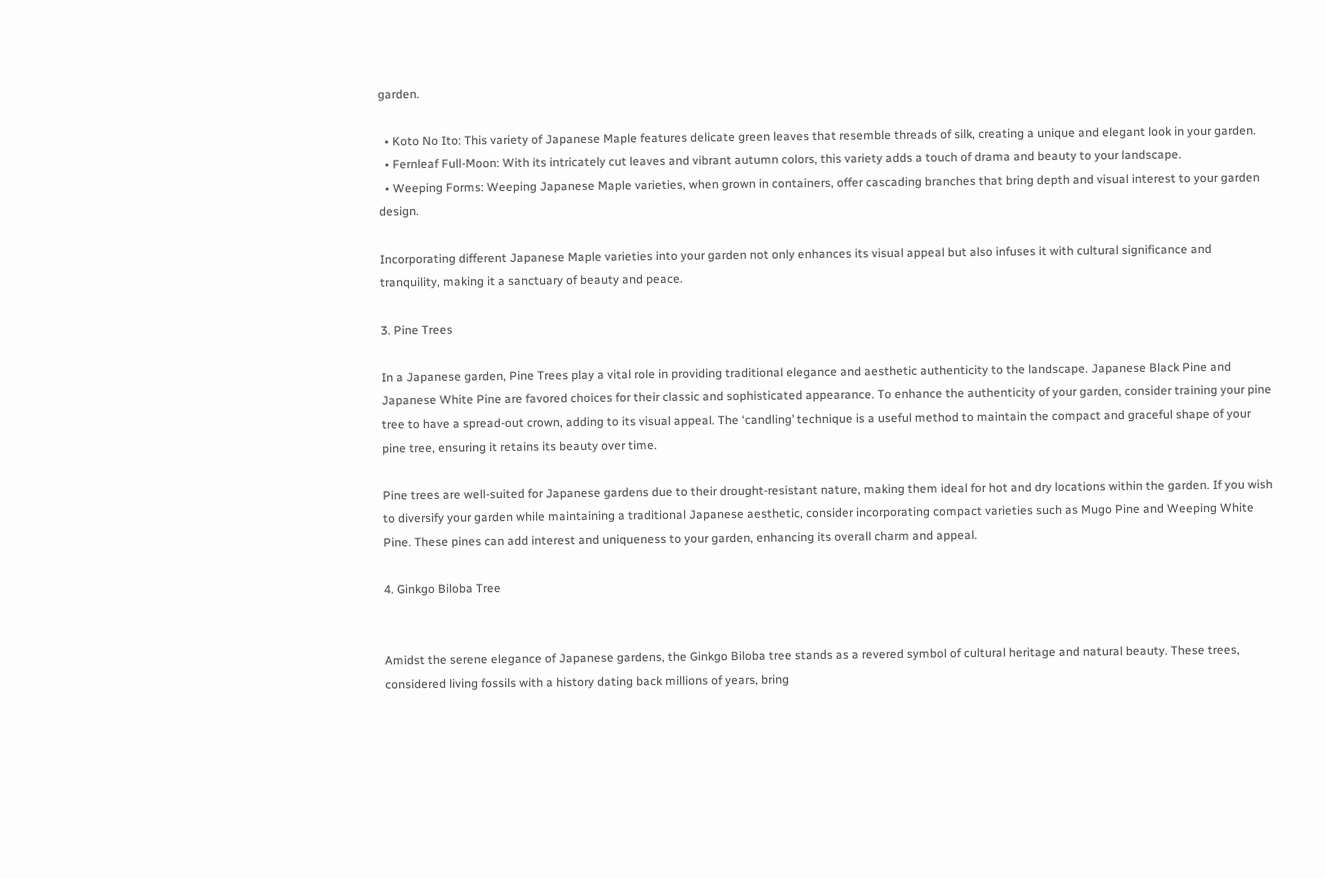garden.

  • Koto No Ito: This variety of Japanese Maple features delicate green leaves that resemble threads of silk, creating a unique and elegant look in your garden.
  • Fernleaf Full-Moon: With its intricately cut leaves and vibrant autumn colors, this variety adds a touch of drama and beauty to your landscape.
  • Weeping Forms: Weeping Japanese Maple varieties, when grown in containers, offer cascading branches that bring depth and visual interest to your garden design.

Incorporating different Japanese Maple varieties into your garden not only enhances its visual appeal but also infuses it with cultural significance and tranquility, making it a sanctuary of beauty and peace.

3. Pine Trees

In a Japanese garden, Pine Trees play a vital role in providing traditional elegance and aesthetic authenticity to the landscape. Japanese Black Pine and Japanese White Pine are favored choices for their classic and sophisticated appearance. To enhance the authenticity of your garden, consider training your pine tree to have a spread-out crown, adding to its visual appeal. The ‘candling’ technique is a useful method to maintain the compact and graceful shape of your pine tree, ensuring it retains its beauty over time.

Pine trees are well-suited for Japanese gardens due to their drought-resistant nature, making them ideal for hot and dry locations within the garden. If you wish to diversify your garden while maintaining a traditional Japanese aesthetic, consider incorporating compact varieties such as Mugo Pine and Weeping White Pine. These pines can add interest and uniqueness to your garden, enhancing its overall charm and appeal.

4. Ginkgo Biloba Tree


Amidst the serene elegance of Japanese gardens, the Ginkgo Biloba tree stands as a revered symbol of cultural heritage and natural beauty. These trees, considered living fossils with a history dating back millions of years, bring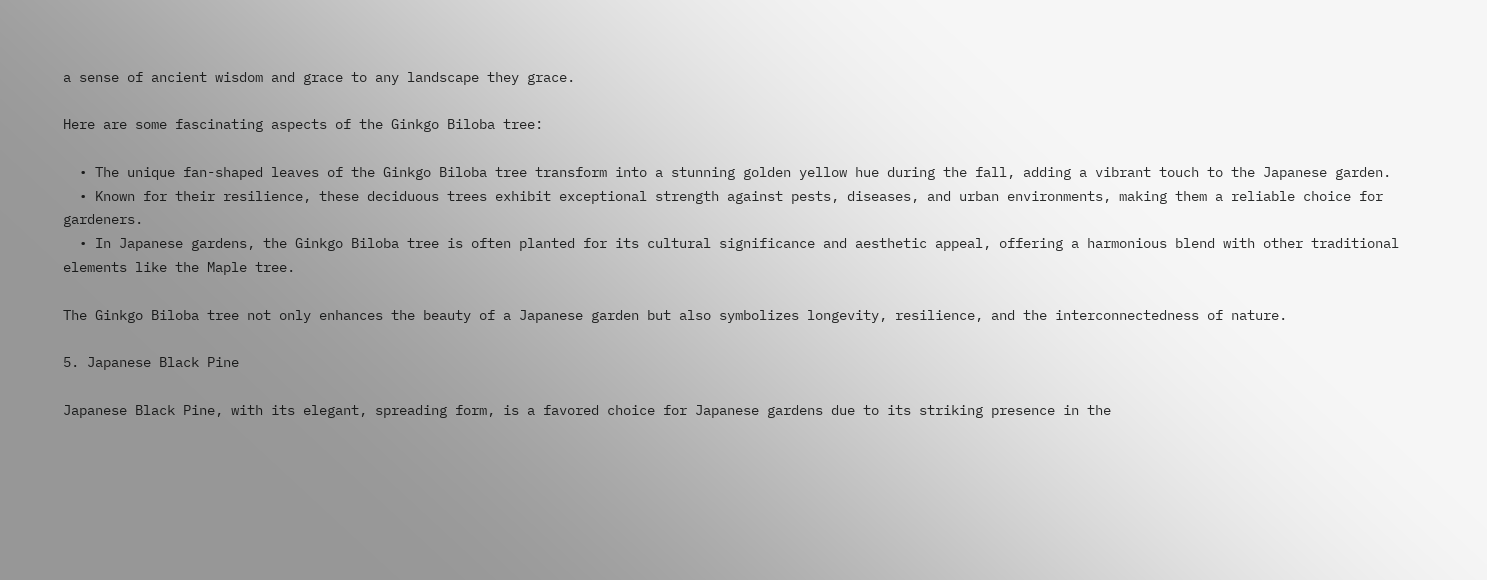a sense of ancient wisdom and grace to any landscape they grace.

Here are some fascinating aspects of the Ginkgo Biloba tree:

  • The unique fan-shaped leaves of the Ginkgo Biloba tree transform into a stunning golden yellow hue during the fall, adding a vibrant touch to the Japanese garden.
  • Known for their resilience, these deciduous trees exhibit exceptional strength against pests, diseases, and urban environments, making them a reliable choice for gardeners.
  • In Japanese gardens, the Ginkgo Biloba tree is often planted for its cultural significance and aesthetic appeal, offering a harmonious blend with other traditional elements like the Maple tree.

The Ginkgo Biloba tree not only enhances the beauty of a Japanese garden but also symbolizes longevity, resilience, and the interconnectedness of nature.

5. Japanese Black Pine

Japanese Black Pine, with its elegant, spreading form, is a favored choice for Japanese gardens due to its striking presence in the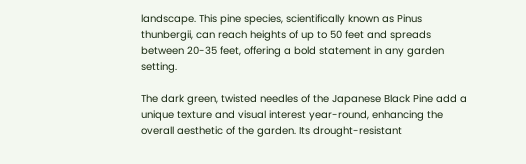landscape. This pine species, scientifically known as Pinus thunbergii, can reach heights of up to 50 feet and spreads between 20-35 feet, offering a bold statement in any garden setting.

The dark green, twisted needles of the Japanese Black Pine add a unique texture and visual interest year-round, enhancing the overall aesthetic of the garden. Its drought-resistant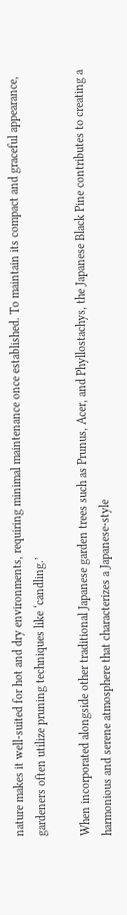nature makes it well-suited for hot and dry environments, requiring minimal maintenance once established. To maintain its compact and graceful appearance, gardeners often utilize pruning techniques like ‘candling.’

When incorporated alongside other traditional Japanese garden trees such as Prunus, Acer, and Phyllostachys, the Japanese Black Pine contributes to creating a harmonious and serene atmosphere that characterizes a Japanese-style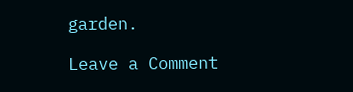garden.

Leave a Comment